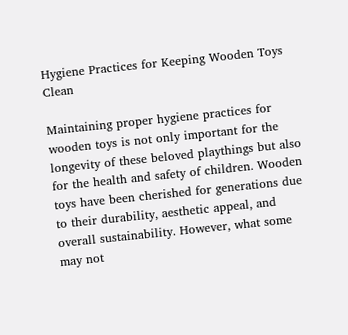Hygiene Practices for Keeping Wooden Toys Clean

Maintaining proper hygiene practices for wooden toys is not only important for the longevity of these beloved playthings but also for the health and safety of children. Wooden toys have been cherished for generations due to their durability, aesthetic appeal, and overall sustainability. However, what some may not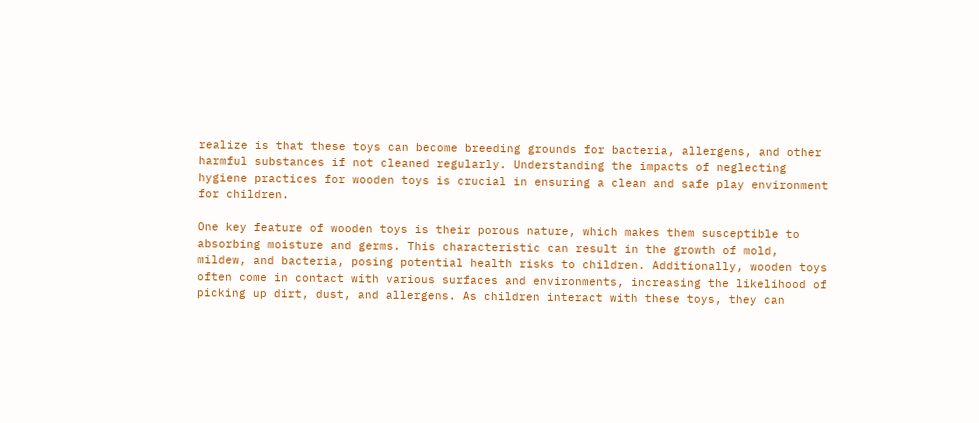realize is that these toys can become breeding grounds for bacteria, allergens, and other harmful substances if not cleaned regularly. Understanding the impacts of neglecting hygiene practices for wooden toys is crucial in ensuring a clean and safe play environment for children.

One key feature of wooden toys is their porous nature, which makes them susceptible to absorbing moisture and germs. This characteristic can result in the growth of mold, mildew, and bacteria, posing potential health risks to children. Additionally, wooden toys often come in contact with various surfaces and environments, increasing the likelihood of picking up dirt, dust, and allergens. As children interact with these toys, they can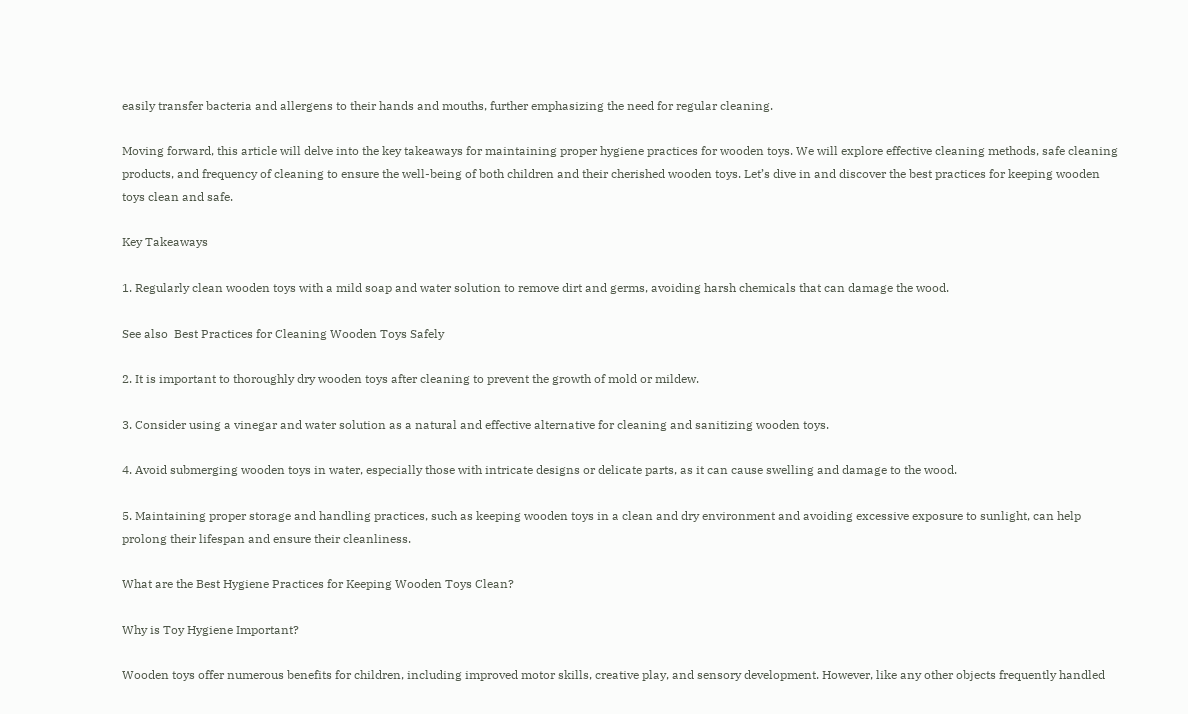easily transfer bacteria and allergens to their hands and mouths, further emphasizing the need for regular cleaning.

Moving forward, this article will delve into the key takeaways for maintaining proper hygiene practices for wooden toys. We will explore effective cleaning methods, safe cleaning products, and frequency of cleaning to ensure the well-being of both children and their cherished wooden toys. Let’s dive in and discover the best practices for keeping wooden toys clean and safe.

Key Takeaways

1. Regularly clean wooden toys with a mild soap and water solution to remove dirt and germs, avoiding harsh chemicals that can damage the wood.

See also  Best Practices for Cleaning Wooden Toys Safely

2. It is important to thoroughly dry wooden toys after cleaning to prevent the growth of mold or mildew.

3. Consider using a vinegar and water solution as a natural and effective alternative for cleaning and sanitizing wooden toys.

4. Avoid submerging wooden toys in water, especially those with intricate designs or delicate parts, as it can cause swelling and damage to the wood.

5. Maintaining proper storage and handling practices, such as keeping wooden toys in a clean and dry environment and avoiding excessive exposure to sunlight, can help prolong their lifespan and ensure their cleanliness.

What are the Best Hygiene Practices for Keeping Wooden Toys Clean?

Why is Toy Hygiene Important?

Wooden toys offer numerous benefits for children, including improved motor skills, creative play, and sensory development. However, like any other objects frequently handled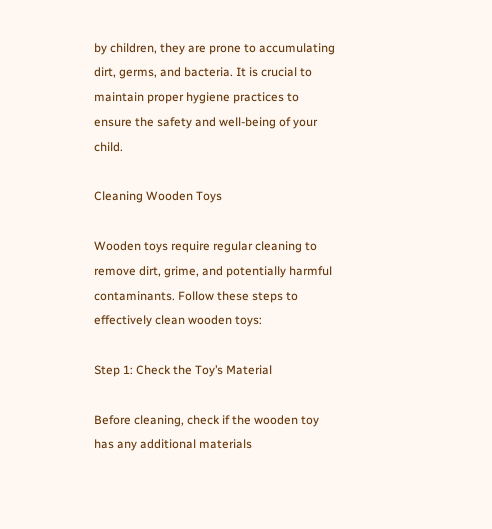by children, they are prone to accumulating dirt, germs, and bacteria. It is crucial to maintain proper hygiene practices to ensure the safety and well-being of your child.

Cleaning Wooden Toys

Wooden toys require regular cleaning to remove dirt, grime, and potentially harmful contaminants. Follow these steps to effectively clean wooden toys:

Step 1: Check the Toy’s Material

Before cleaning, check if the wooden toy has any additional materials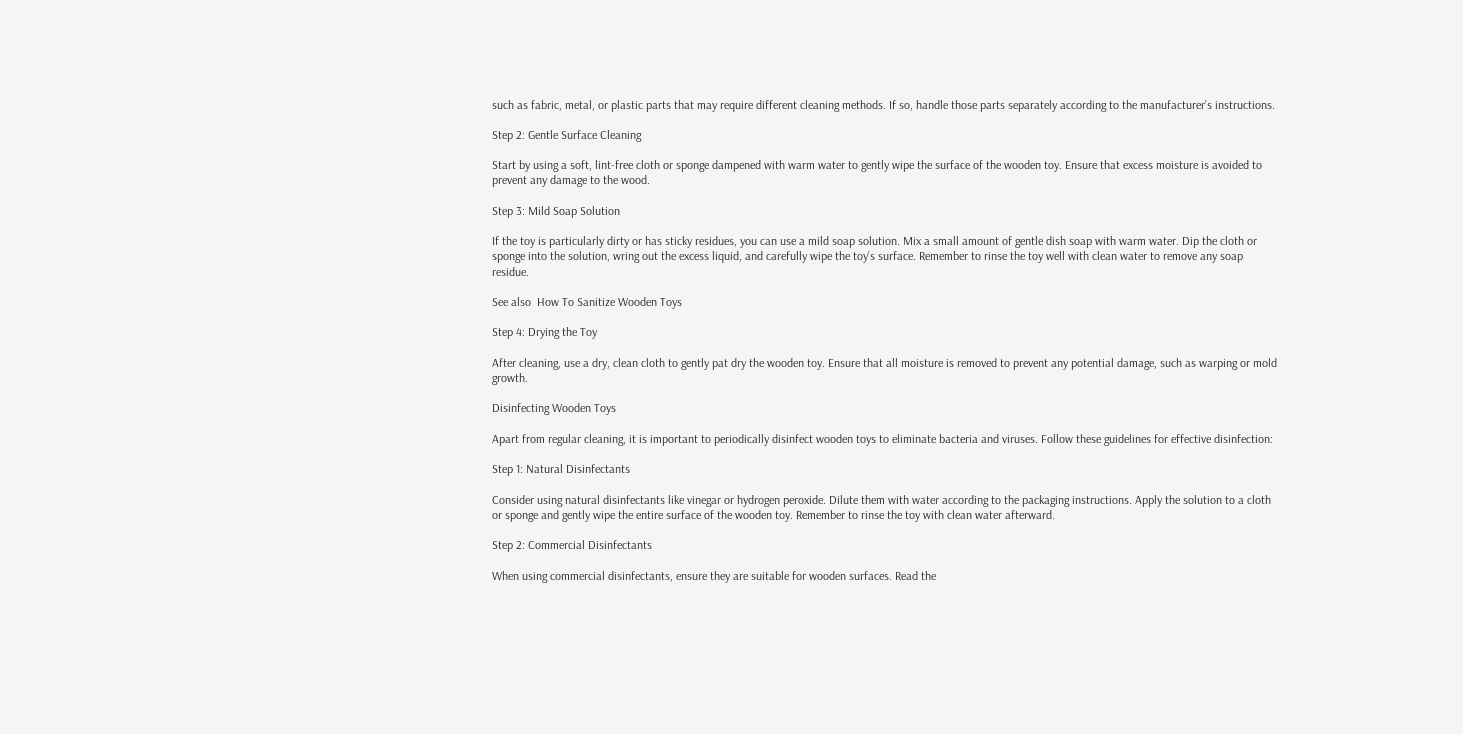such as fabric, metal, or plastic parts that may require different cleaning methods. If so, handle those parts separately according to the manufacturer’s instructions.

Step 2: Gentle Surface Cleaning

Start by using a soft, lint-free cloth or sponge dampened with warm water to gently wipe the surface of the wooden toy. Ensure that excess moisture is avoided to prevent any damage to the wood.

Step 3: Mild Soap Solution

If the toy is particularly dirty or has sticky residues, you can use a mild soap solution. Mix a small amount of gentle dish soap with warm water. Dip the cloth or sponge into the solution, wring out the excess liquid, and carefully wipe the toy’s surface. Remember to rinse the toy well with clean water to remove any soap residue.

See also  How To Sanitize Wooden Toys

Step 4: Drying the Toy

After cleaning, use a dry, clean cloth to gently pat dry the wooden toy. Ensure that all moisture is removed to prevent any potential damage, such as warping or mold growth.

Disinfecting Wooden Toys

Apart from regular cleaning, it is important to periodically disinfect wooden toys to eliminate bacteria and viruses. Follow these guidelines for effective disinfection:

Step 1: Natural Disinfectants

Consider using natural disinfectants like vinegar or hydrogen peroxide. Dilute them with water according to the packaging instructions. Apply the solution to a cloth or sponge and gently wipe the entire surface of the wooden toy. Remember to rinse the toy with clean water afterward.

Step 2: Commercial Disinfectants

When using commercial disinfectants, ensure they are suitable for wooden surfaces. Read the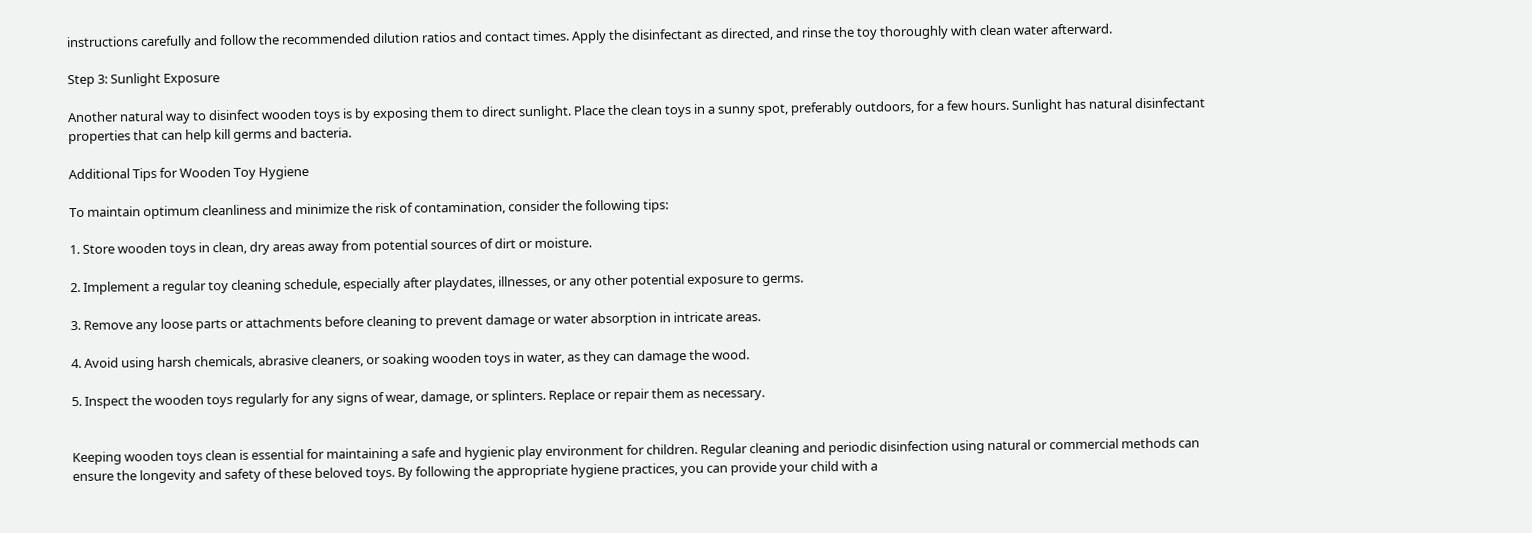instructions carefully and follow the recommended dilution ratios and contact times. Apply the disinfectant as directed, and rinse the toy thoroughly with clean water afterward.

Step 3: Sunlight Exposure

Another natural way to disinfect wooden toys is by exposing them to direct sunlight. Place the clean toys in a sunny spot, preferably outdoors, for a few hours. Sunlight has natural disinfectant properties that can help kill germs and bacteria.

Additional Tips for Wooden Toy Hygiene

To maintain optimum cleanliness and minimize the risk of contamination, consider the following tips:

1. Store wooden toys in clean, dry areas away from potential sources of dirt or moisture.

2. Implement a regular toy cleaning schedule, especially after playdates, illnesses, or any other potential exposure to germs.

3. Remove any loose parts or attachments before cleaning to prevent damage or water absorption in intricate areas.

4. Avoid using harsh chemicals, abrasive cleaners, or soaking wooden toys in water, as they can damage the wood.

5. Inspect the wooden toys regularly for any signs of wear, damage, or splinters. Replace or repair them as necessary.


Keeping wooden toys clean is essential for maintaining a safe and hygienic play environment for children. Regular cleaning and periodic disinfection using natural or commercial methods can ensure the longevity and safety of these beloved toys. By following the appropriate hygiene practices, you can provide your child with a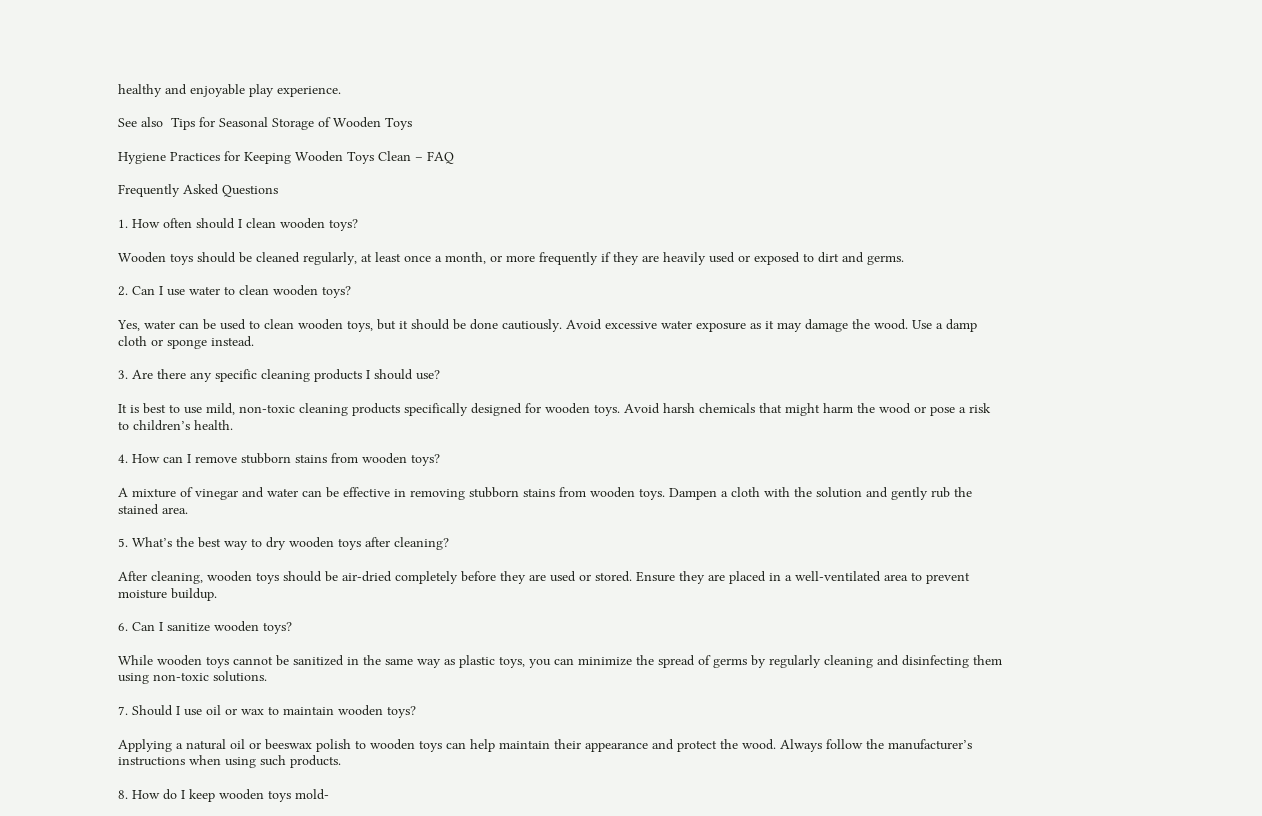healthy and enjoyable play experience.

See also  Tips for Seasonal Storage of Wooden Toys

Hygiene Practices for Keeping Wooden Toys Clean – FAQ

Frequently Asked Questions

1. How often should I clean wooden toys?

Wooden toys should be cleaned regularly, at least once a month, or more frequently if they are heavily used or exposed to dirt and germs.

2. Can I use water to clean wooden toys?

Yes, water can be used to clean wooden toys, but it should be done cautiously. Avoid excessive water exposure as it may damage the wood. Use a damp cloth or sponge instead.

3. Are there any specific cleaning products I should use?

It is best to use mild, non-toxic cleaning products specifically designed for wooden toys. Avoid harsh chemicals that might harm the wood or pose a risk to children’s health.

4. How can I remove stubborn stains from wooden toys?

A mixture of vinegar and water can be effective in removing stubborn stains from wooden toys. Dampen a cloth with the solution and gently rub the stained area.

5. What’s the best way to dry wooden toys after cleaning?

After cleaning, wooden toys should be air-dried completely before they are used or stored. Ensure they are placed in a well-ventilated area to prevent moisture buildup.

6. Can I sanitize wooden toys?

While wooden toys cannot be sanitized in the same way as plastic toys, you can minimize the spread of germs by regularly cleaning and disinfecting them using non-toxic solutions.

7. Should I use oil or wax to maintain wooden toys?

Applying a natural oil or beeswax polish to wooden toys can help maintain their appearance and protect the wood. Always follow the manufacturer’s instructions when using such products.

8. How do I keep wooden toys mold-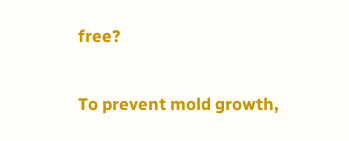free?

To prevent mold growth,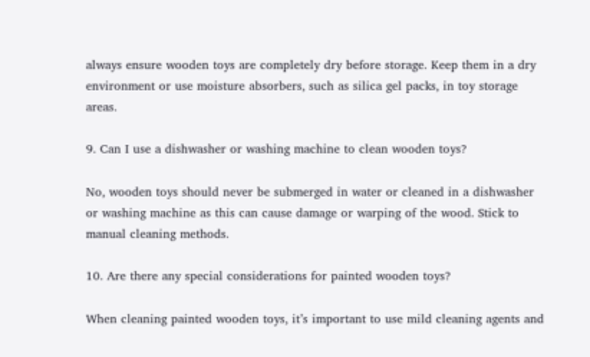always ensure wooden toys are completely dry before storage. Keep them in a dry environment or use moisture absorbers, such as silica gel packs, in toy storage areas.

9. Can I use a dishwasher or washing machine to clean wooden toys?

No, wooden toys should never be submerged in water or cleaned in a dishwasher or washing machine as this can cause damage or warping of the wood. Stick to manual cleaning methods.

10. Are there any special considerations for painted wooden toys?

When cleaning painted wooden toys, it’s important to use mild cleaning agents and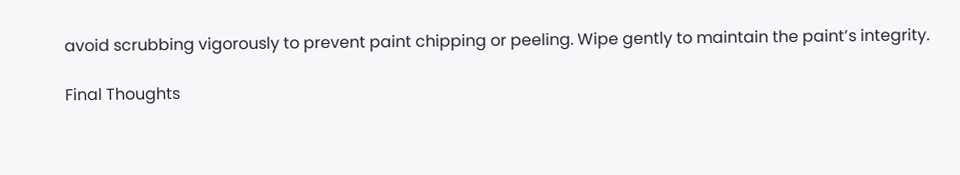avoid scrubbing vigorously to prevent paint chipping or peeling. Wipe gently to maintain the paint’s integrity.

Final Thoughts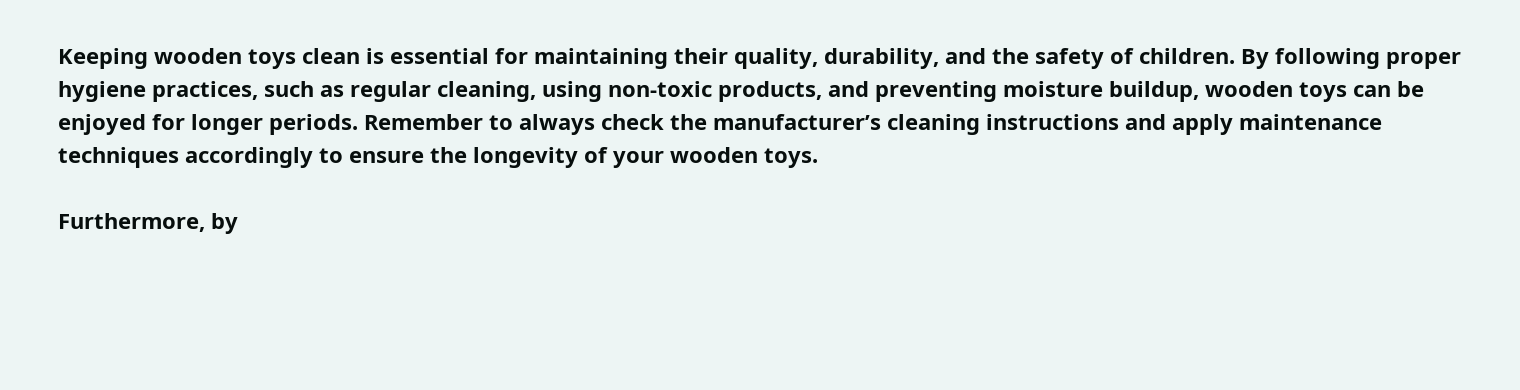Keeping wooden toys clean is essential for maintaining their quality, durability, and the safety of children. By following proper hygiene practices, such as regular cleaning, using non-toxic products, and preventing moisture buildup, wooden toys can be enjoyed for longer periods. Remember to always check the manufacturer’s cleaning instructions and apply maintenance techniques accordingly to ensure the longevity of your wooden toys.

Furthermore, by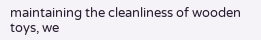maintaining the cleanliness of wooden toys, we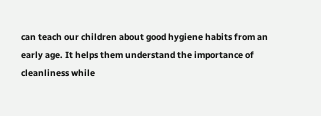can teach our children about good hygiene habits from an early age. It helps them understand the importance of cleanliness while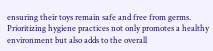ensuring their toys remain safe and free from germs. Prioritizing hygiene practices not only promotes a healthy environment but also adds to the overall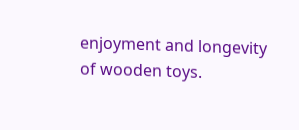enjoyment and longevity of wooden toys.